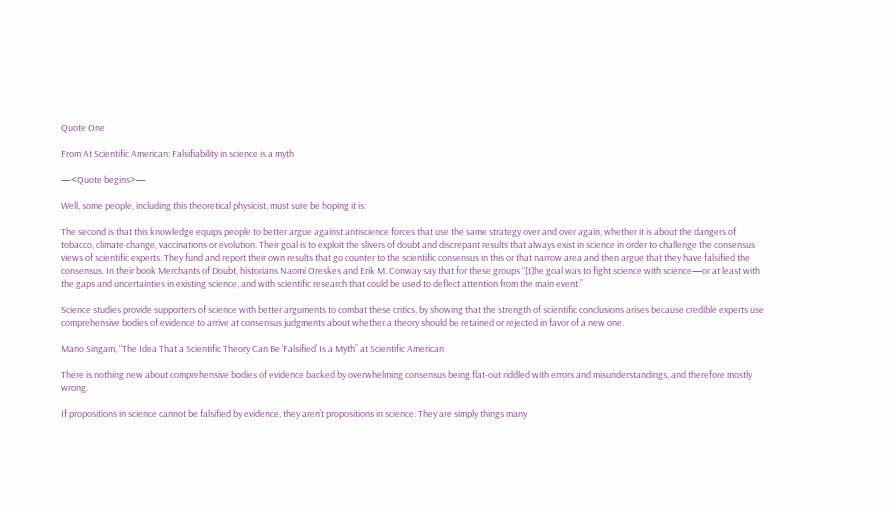Quote One

From At Scientific American: Falsifiability in science is a myth

—<Quote begins>—

Well, some people, including this theoretical physicist, must sure be hoping it is:

The second is that this knowledge equips people to better argue against antiscience forces that use the same strategy over and over again, whether it is about the dangers of tobacco, climate change, vaccinations or evolution. Their goal is to exploit the slivers of doubt and discrepant results that always exist in science in order to challenge the consensus views of scientific experts. They fund and report their own results that go counter to the scientific consensus in this or that narrow area and then argue that they have falsified the consensus. In their book Merchants of Doubt, historians Naomi Oreskes and Erik M. Conway say that for these groups “[t]he goal was to fight science with science—or at least with the gaps and uncertainties in existing science, and with scientific research that could be used to deflect attention from the main event.”

Science studies provide supporters of science with better arguments to combat these critics, by showing that the strength of scientific conclusions arises because credible experts use comprehensive bodies of evidence to arrive at consensus judgments about whether a theory should be retained or rejected in favor of a new one.

Mano Singam, “The Idea That a Scientific Theory Can Be ‘Falsified’ Is a Myth” at Scientific American

There is nothing new about comprehensive bodies of evidence backed by overwhelming consensus being flat-out riddled with errors and misunderstandings, and therefore mostly wrong.

If propositions in science cannot be falsified by evidence, they aren’t propositions in science. They are simply things many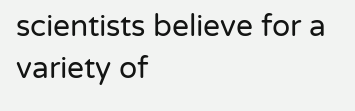scientists believe for a variety of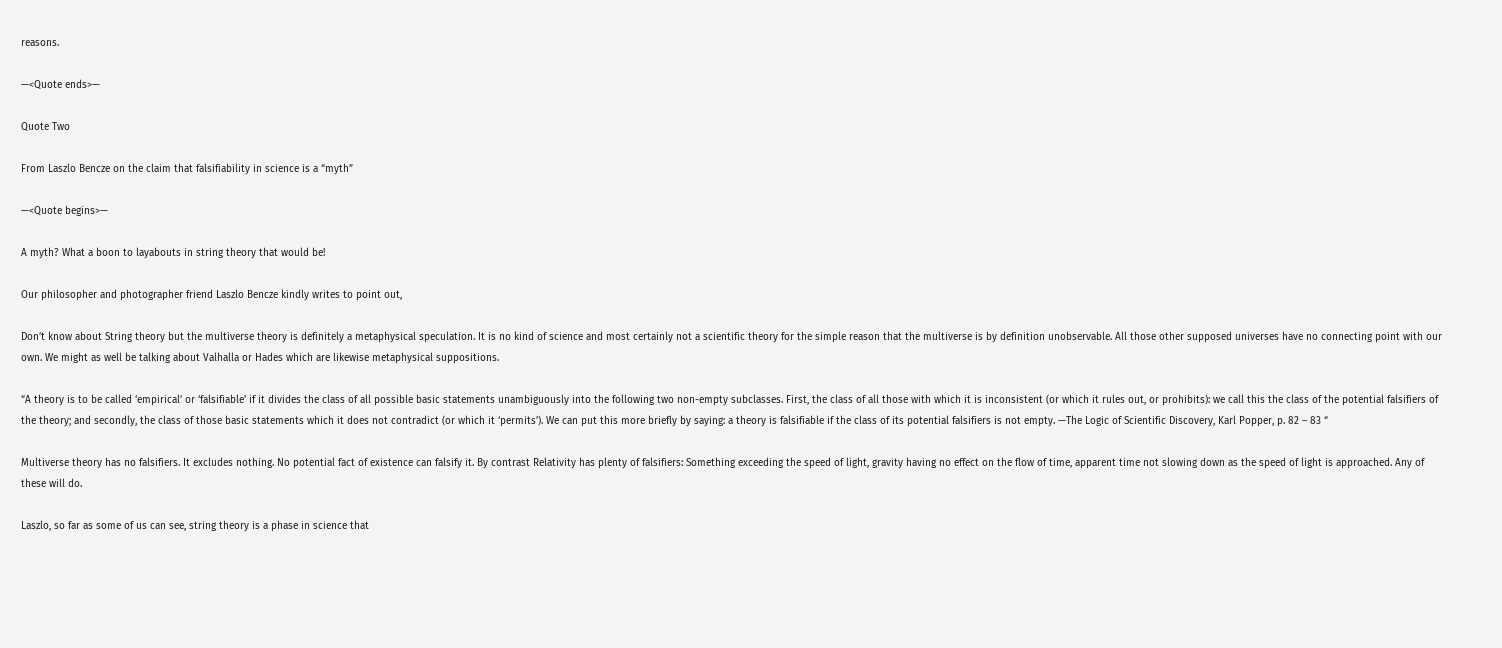reasons.

—<Quote ends>—

Quote Two

From Laszlo Bencze on the claim that falsifiability in science is a “myth”

—<Quote begins>—

A myth? What a boon to layabouts in string theory that would be!

Our philosopher and photographer friend Laszlo Bencze kindly writes to point out,

Don’t know about String theory but the multiverse theory is definitely a metaphysical speculation. It is no kind of science and most certainly not a scientific theory for the simple reason that the multiverse is by definition unobservable. All those other supposed universes have no connecting point with our own. We might as well be talking about Valhalla or Hades which are likewise metaphysical suppositions.

“A theory is to be called ‘empirical’ or ‘falsifiable’ if it divides the class of all possible basic statements unambiguously into the following two non-empty subclasses. First, the class of all those with which it is inconsistent (or which it rules out, or prohibits): we call this the class of the potential falsifiers of the theory; and secondly, the class of those basic statements which it does not contradict (or which it ‘permits’). We can put this more briefly by saying: a theory is falsifiable if the class of its potential falsifiers is not empty. —The Logic of Scientific Discovery, Karl Popper, p. 82 – 83 “

Multiverse theory has no falsifiers. It excludes nothing. No potential fact of existence can falsify it. By contrast Relativity has plenty of falsifiers: Something exceeding the speed of light, gravity having no effect on the flow of time, apparent time not slowing down as the speed of light is approached. Any of these will do.

Laszlo, so far as some of us can see, string theory is a phase in science that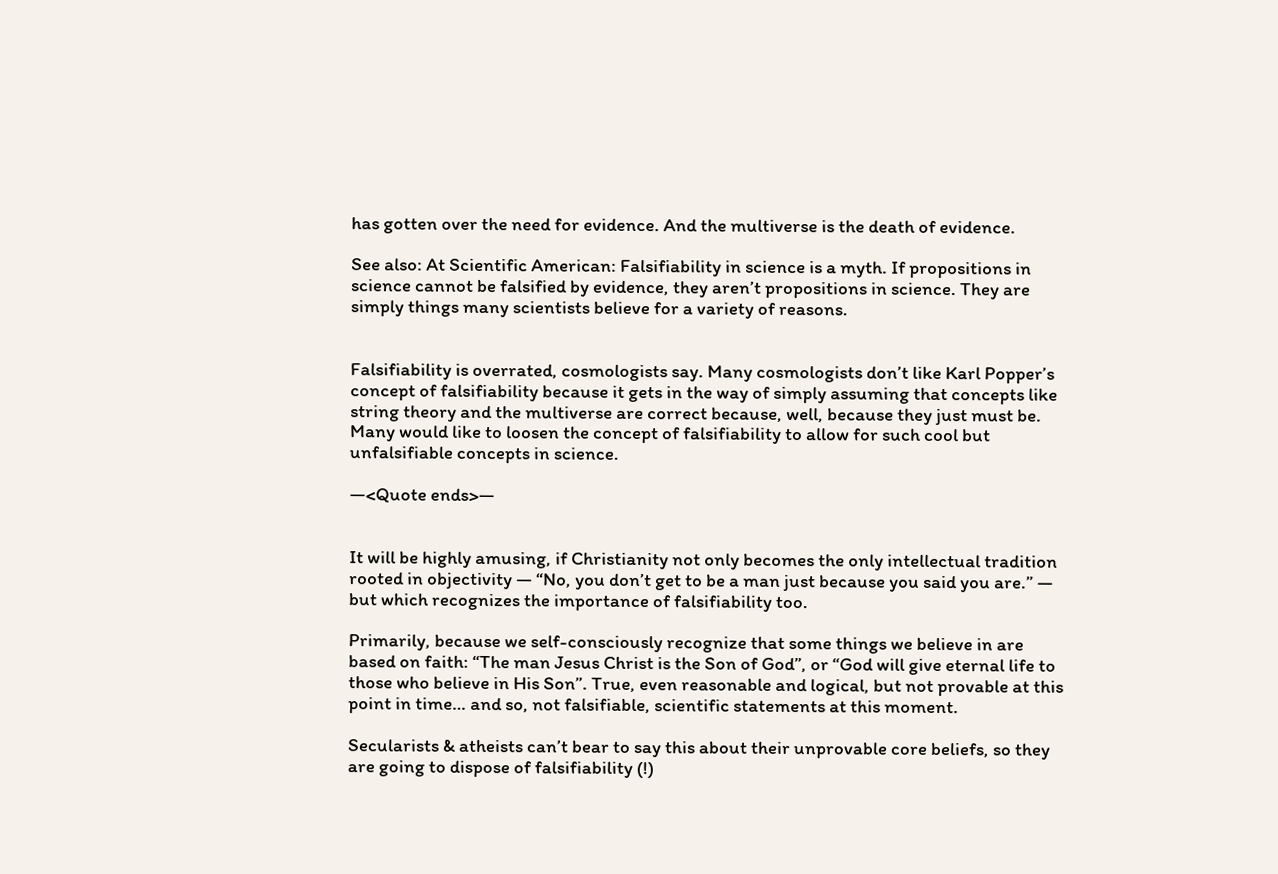has gotten over the need for evidence. And the multiverse is the death of evidence.

See also: At Scientific American: Falsifiability in science is a myth. If propositions in science cannot be falsified by evidence, they aren’t propositions in science. They are simply things many scientists believe for a variety of reasons.


Falsifiability is overrated, cosmologists say. Many cosmologists don’t like Karl Popper’s concept of falsifiability because it gets in the way of simply assuming that concepts like string theory and the multiverse are correct because, well, because they just must be. Many would like to loosen the concept of falsifiability to allow for such cool but unfalsifiable concepts in science.

—<Quote ends>—


It will be highly amusing, if Christianity not only becomes the only intellectual tradition rooted in objectivity — “No, you don’t get to be a man just because you said you are.” — but which recognizes the importance of falsifiability too.

Primarily, because we self-consciously recognize that some things we believe in are based on faith: “The man Jesus Christ is the Son of God”, or “God will give eternal life to those who believe in His Son”. True, even reasonable and logical, but not provable at this point in time… and so, not falsifiable, scientific statements at this moment.

Secularists & atheists can’t bear to say this about their unprovable core beliefs, so they are going to dispose of falsifiability (!)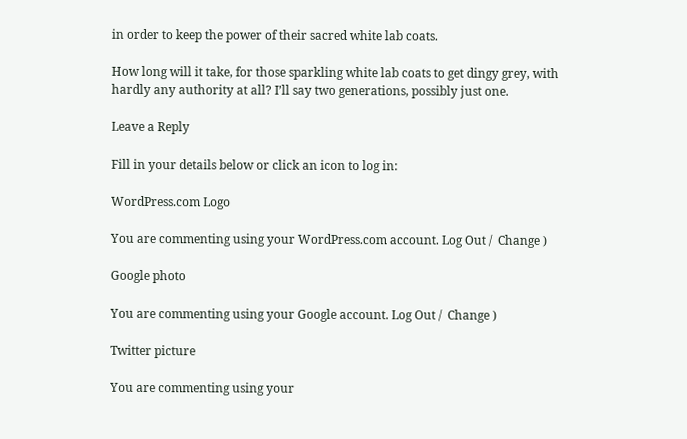in order to keep the power of their sacred white lab coats.

How long will it take, for those sparkling white lab coats to get dingy grey, with hardly any authority at all? I’ll say two generations, possibly just one.

Leave a Reply

Fill in your details below or click an icon to log in:

WordPress.com Logo

You are commenting using your WordPress.com account. Log Out /  Change )

Google photo

You are commenting using your Google account. Log Out /  Change )

Twitter picture

You are commenting using your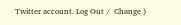Twitter account. Log Out /  Change )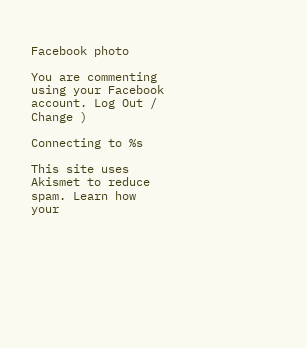Facebook photo

You are commenting using your Facebook account. Log Out /  Change )

Connecting to %s

This site uses Akismet to reduce spam. Learn how your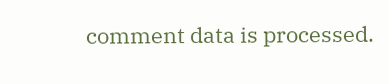comment data is processed.